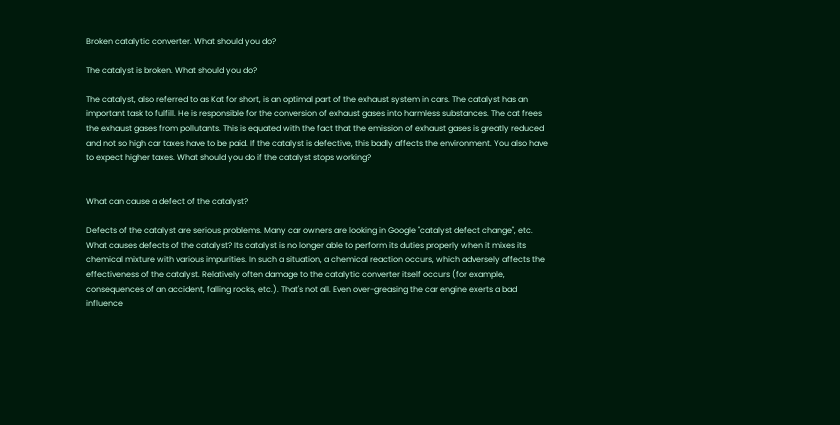Broken catalytic converter. What should you do?

The catalyst is broken. What should you do?

The catalyst, also referred to as Kat for short, is an optimal part of the exhaust system in cars. The catalyst has an important task to fulfill. He is responsible for the conversion of exhaust gases into harmless substances. The cat frees the exhaust gases from pollutants. This is equated with the fact that the emission of exhaust gases is greatly reduced and not so high car taxes have to be paid. If the catalyst is defective, this badly affects the environment. You also have to expect higher taxes. What should you do if the catalyst stops working?


What can cause a defect of the catalyst?

Defects of the catalyst are serious problems. Many car owners are looking in Google "catalyst defect change", etc. What causes defects of the catalyst? Its catalyst is no longer able to perform its duties properly when it mixes its chemical mixture with various impurities. In such a situation, a chemical reaction occurs, which adversely affects the effectiveness of the catalyst. Relatively often damage to the catalytic converter itself occurs (for example, consequences of an accident, falling rocks, etc.). That's not all. Even over-greasing the car engine exerts a bad influence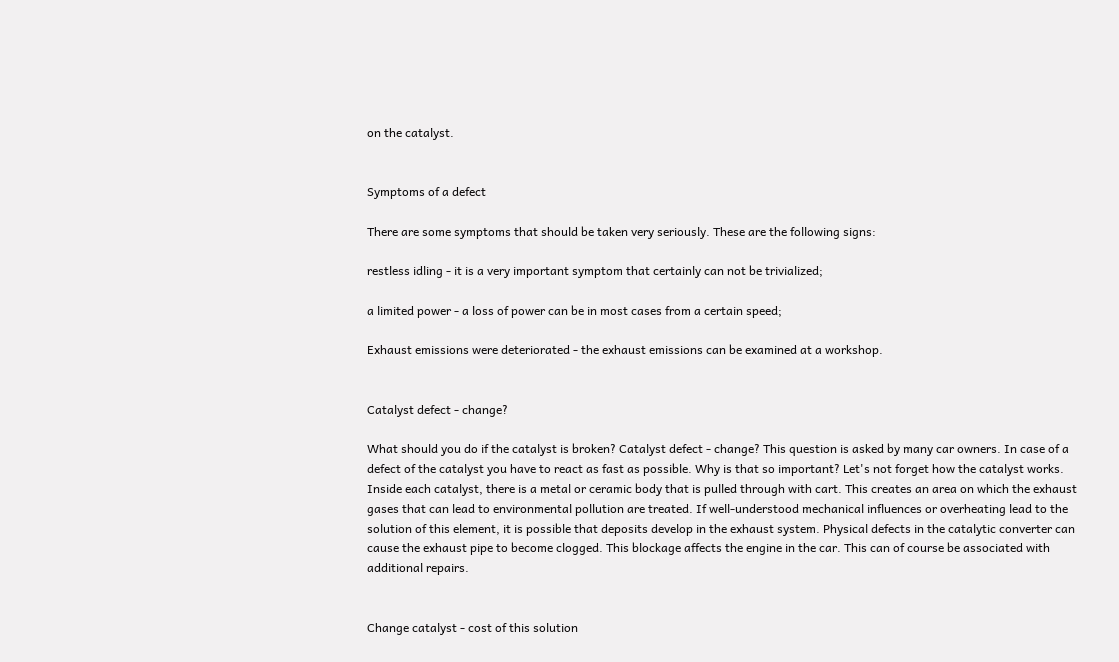on the catalyst.


Symptoms of a defect

There are some symptoms that should be taken very seriously. These are the following signs:

restless idling - it is a very important symptom that certainly can not be trivialized;

a limited power - a loss of power can be in most cases from a certain speed;

Exhaust emissions were deteriorated - the exhaust emissions can be examined at a workshop.


Catalyst defect - change?

What should you do if the catalyst is broken? Catalyst defect - change? This question is asked by many car owners. In case of a defect of the catalyst you have to react as fast as possible. Why is that so important? Let's not forget how the catalyst works. Inside each catalyst, there is a metal or ceramic body that is pulled through with cart. This creates an area on which the exhaust gases that can lead to environmental pollution are treated. If well-understood mechanical influences or overheating lead to the solution of this element, it is possible that deposits develop in the exhaust system. Physical defects in the catalytic converter can cause the exhaust pipe to become clogged. This blockage affects the engine in the car. This can of course be associated with additional repairs.


Change catalyst - cost of this solution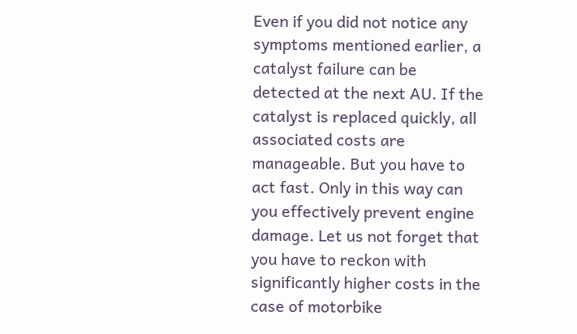Even if you did not notice any symptoms mentioned earlier, a catalyst failure can be detected at the next AU. If the catalyst is replaced quickly, all associated costs are manageable. But you have to act fast. Only in this way can you effectively prevent engine damage. Let us not forget that you have to reckon with significantly higher costs in the case of motorbike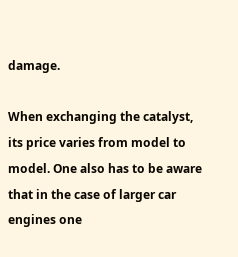damage.

When exchanging the catalyst, its price varies from model to model. One also has to be aware that in the case of larger car engines one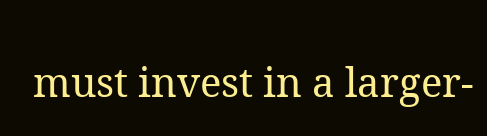must invest in a larger-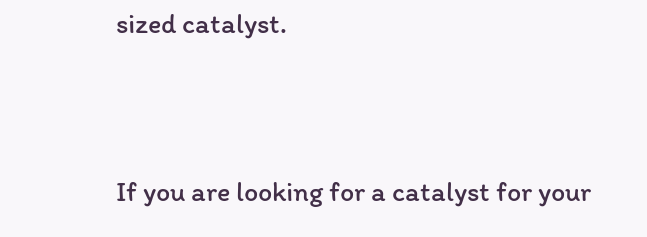sized catalyst.


If you are looking for a catalyst for your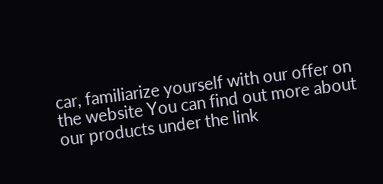car, familiarize yourself with our offer on the website You can find out more about our products under the link